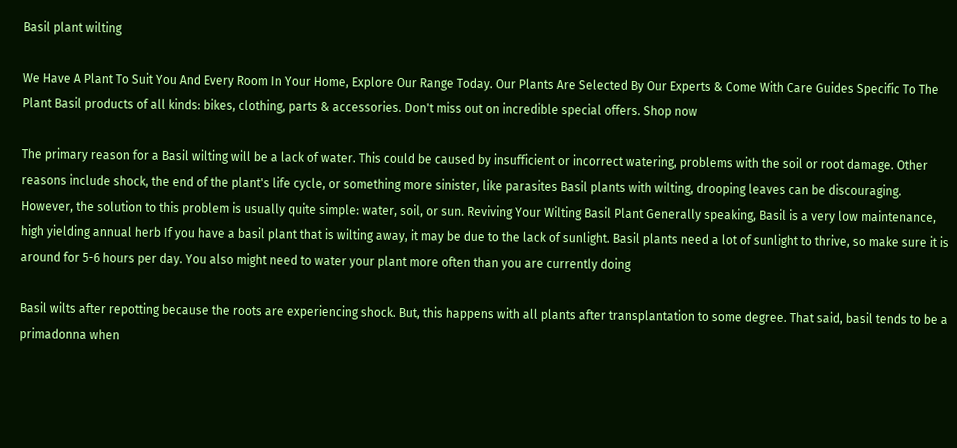Basil plant wilting

We Have A Plant To Suit You And Every Room In Your Home, Explore Our Range Today. Our Plants Are Selected By Our Experts & Come With Care Guides Specific To The Plant Basil products of all kinds: bikes, clothing, parts & accessories. Don't miss out on incredible special offers. Shop now

The primary reason for a Basil wilting will be a lack of water. This could be caused by insufficient or incorrect watering, problems with the soil or root damage. Other reasons include shock, the end of the plant's life cycle, or something more sinister, like parasites Basil plants with wilting, drooping leaves can be discouraging. However, the solution to this problem is usually quite simple: water, soil, or sun. Reviving Your Wilting Basil Plant Generally speaking, Basil is a very low maintenance, high yielding annual herb If you have a basil plant that is wilting away, it may be due to the lack of sunlight. Basil plants need a lot of sunlight to thrive, so make sure it is around for 5-6 hours per day. You also might need to water your plant more often than you are currently doing

Basil wilts after repotting because the roots are experiencing shock. But, this happens with all plants after transplantation to some degree. That said, basil tends to be a primadonna when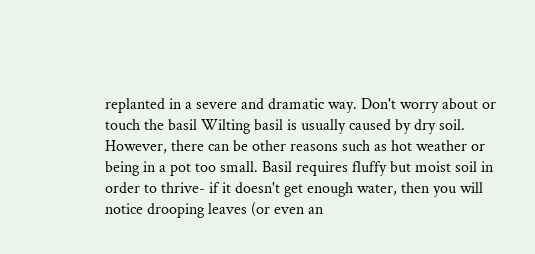replanted in a severe and dramatic way. Don't worry about or touch the basil Wilting basil is usually caused by dry soil. However, there can be other reasons such as hot weather or being in a pot too small. Basil requires fluffy but moist soil in order to thrive- if it doesn't get enough water, then you will notice drooping leaves (or even an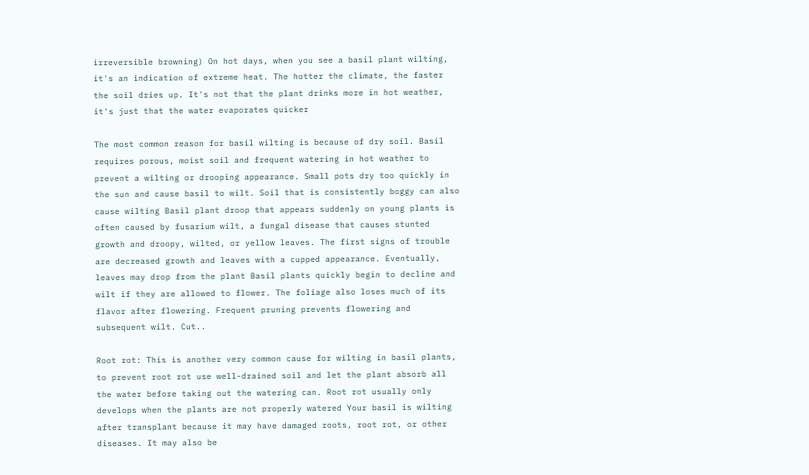irreversible browning) On hot days, when you see a basil plant wilting, it's an indication of extreme heat. The hotter the climate, the faster the soil dries up. It's not that the plant drinks more in hot weather, it's just that the water evaporates quicker

The most common reason for basil wilting is because of dry soil. Basil requires porous, moist soil and frequent watering in hot weather to prevent a wilting or drooping appearance. Small pots dry too quickly in the sun and cause basil to wilt. Soil that is consistently boggy can also cause wilting Basil plant droop that appears suddenly on young plants is often caused by fusarium wilt, a fungal disease that causes stunted growth and droopy, wilted, or yellow leaves. The first signs of trouble are decreased growth and leaves with a cupped appearance. Eventually, leaves may drop from the plant Basil plants quickly begin to decline and wilt if they are allowed to flower. The foliage also loses much of its flavor after flowering. Frequent pruning prevents flowering and subsequent wilt. Cut..

Root rot: This is another very common cause for wilting in basil plants, to prevent root rot use well-drained soil and let the plant absorb all the water before taking out the watering can. Root rot usually only develops when the plants are not properly watered Your basil is wilting after transplant because it may have damaged roots, root rot, or other diseases. It may also be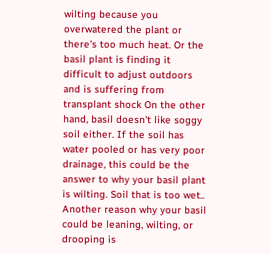wilting because you overwatered the plant or there's too much heat. Or the basil plant is finding it difficult to adjust outdoors and is suffering from transplant shock On the other hand, basil doesn't like soggy soil either. If the soil has water pooled or has very poor drainage, this could be the answer to why your basil plant is wilting. Soil that is too wet.. Another reason why your basil could be leaning, wilting, or drooping is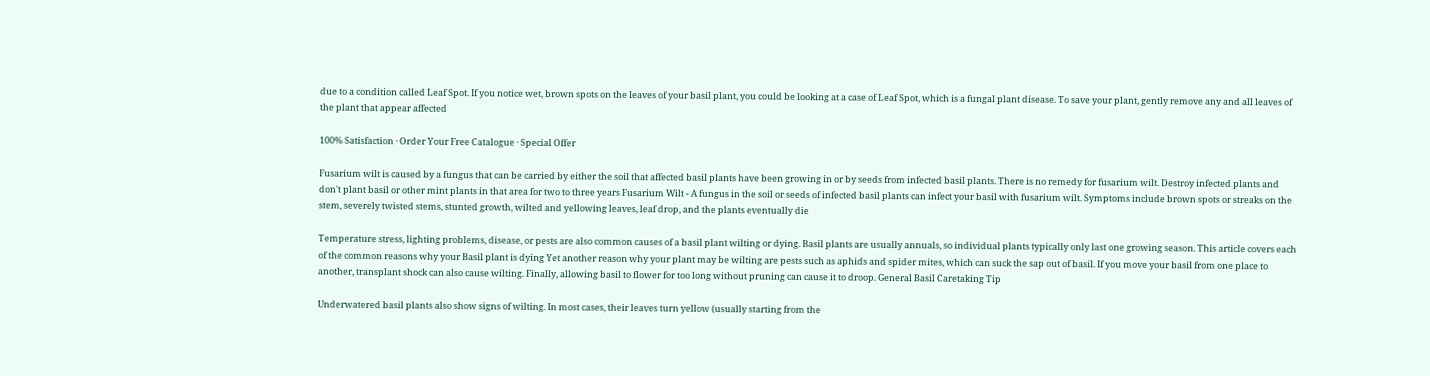due to a condition called Leaf Spot. If you notice wet, brown spots on the leaves of your basil plant, you could be looking at a case of Leaf Spot, which is a fungal plant disease. To save your plant, gently remove any and all leaves of the plant that appear affected

100% Satisfaction · Order Your Free Catalogue · Special Offer

Fusarium wilt is caused by a fungus that can be carried by either the soil that affected basil plants have been growing in or by seeds from infected basil plants. There is no remedy for fusarium wilt. Destroy infected plants and don't plant basil or other mint plants in that area for two to three years Fusarium Wilt - A fungus in the soil or seeds of infected basil plants can infect your basil with fusarium wilt. Symptoms include brown spots or streaks on the stem, severely twisted stems, stunted growth, wilted and yellowing leaves, leaf drop, and the plants eventually die

Temperature stress, lighting problems, disease, or pests are also common causes of a basil plant wilting or dying. Basil plants are usually annuals, so individual plants typically only last one growing season. This article covers each of the common reasons why your Basil plant is dying Yet another reason why your plant may be wilting are pests such as aphids and spider mites, which can suck the sap out of basil. If you move your basil from one place to another, transplant shock can also cause wilting. Finally, allowing basil to flower for too long without pruning can cause it to droop. General Basil Caretaking Tip

Underwatered basil plants also show signs of wilting. In most cases, their leaves turn yellow (usually starting from the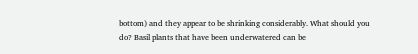bottom) and they appear to be shrinking considerably. What should you do? Basil plants that have been underwatered can be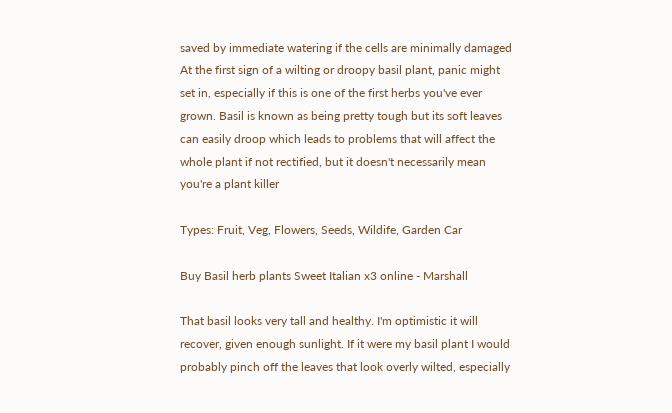saved by immediate watering if the cells are minimally damaged At the first sign of a wilting or droopy basil plant, panic might set in, especially if this is one of the first herbs you've ever grown. Basil is known as being pretty tough but its soft leaves can easily droop which leads to problems that will affect the whole plant if not rectified, but it doesn't necessarily mean you're a plant killer

Types: Fruit, Veg, Flowers, Seeds, Wildife, Garden Car

Buy Basil herb plants Sweet Italian x3 online - Marshall

That basil looks very tall and healthy. I'm optimistic it will recover, given enough sunlight. If it were my basil plant I would probably pinch off the leaves that look overly wilted, especially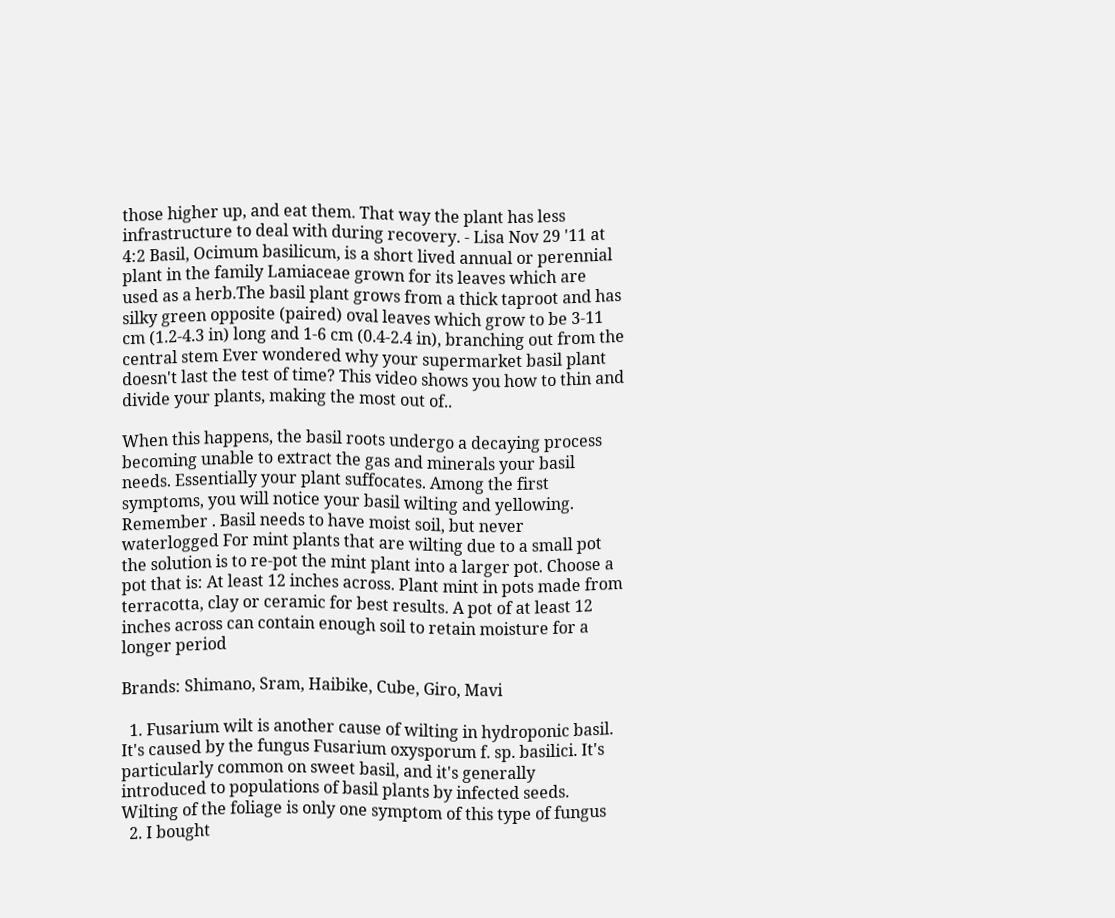those higher up, and eat them. That way the plant has less infrastructure to deal with during recovery. - Lisa Nov 29 '11 at 4:2 Basil, Ocimum basilicum, is a short lived annual or perennial plant in the family Lamiaceae grown for its leaves which are used as a herb.The basil plant grows from a thick taproot and has silky green opposite (paired) oval leaves which grow to be 3-11 cm (1.2-4.3 in) long and 1-6 cm (0.4-2.4 in), branching out from the central stem Ever wondered why your supermarket basil plant doesn't last the test of time? This video shows you how to thin and divide your plants, making the most out of..

When this happens, the basil roots undergo a decaying process becoming unable to extract the gas and minerals your basil needs. Essentially your plant suffocates. Among the first symptoms, you will notice your basil wilting and yellowing. Remember . Basil needs to have moist soil, but never waterlogged For mint plants that are wilting due to a small pot the solution is to re-pot the mint plant into a larger pot. Choose a pot that is: At least 12 inches across. Plant mint in pots made from terracotta, clay or ceramic for best results. A pot of at least 12 inches across can contain enough soil to retain moisture for a longer period

Brands: Shimano, Sram, Haibike, Cube, Giro, Mavi

  1. Fusarium wilt is another cause of wilting in hydroponic basil. It's caused by the fungus Fusarium oxysporum f. sp. basilici. It's particularly common on sweet basil, and it's generally introduced to populations of basil plants by infected seeds. Wilting of the foliage is only one symptom of this type of fungus
  2. I bought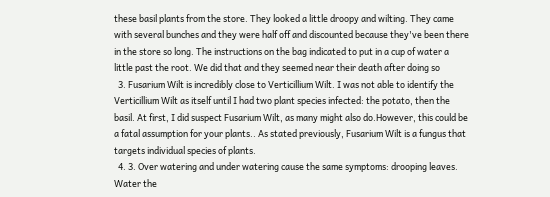these basil plants from the store. They looked a little droopy and wilting. They came with several bunches and they were half off and discounted because they've been there in the store so long. The instructions on the bag indicated to put in a cup of water a little past the root. We did that and they seemed near their death after doing so
  3. Fusarium Wilt is incredibly close to Verticillium Wilt. I was not able to identify the Verticillium Wilt as itself until I had two plant species infected: the potato, then the basil. At first, I did suspect Fusarium Wilt, as many might also do.However, this could be a fatal assumption for your plants.. As stated previously, Fusarium Wilt is a fungus that targets individual species of plants.
  4. 3. Over watering and under watering cause the same symptoms: drooping leaves. Water the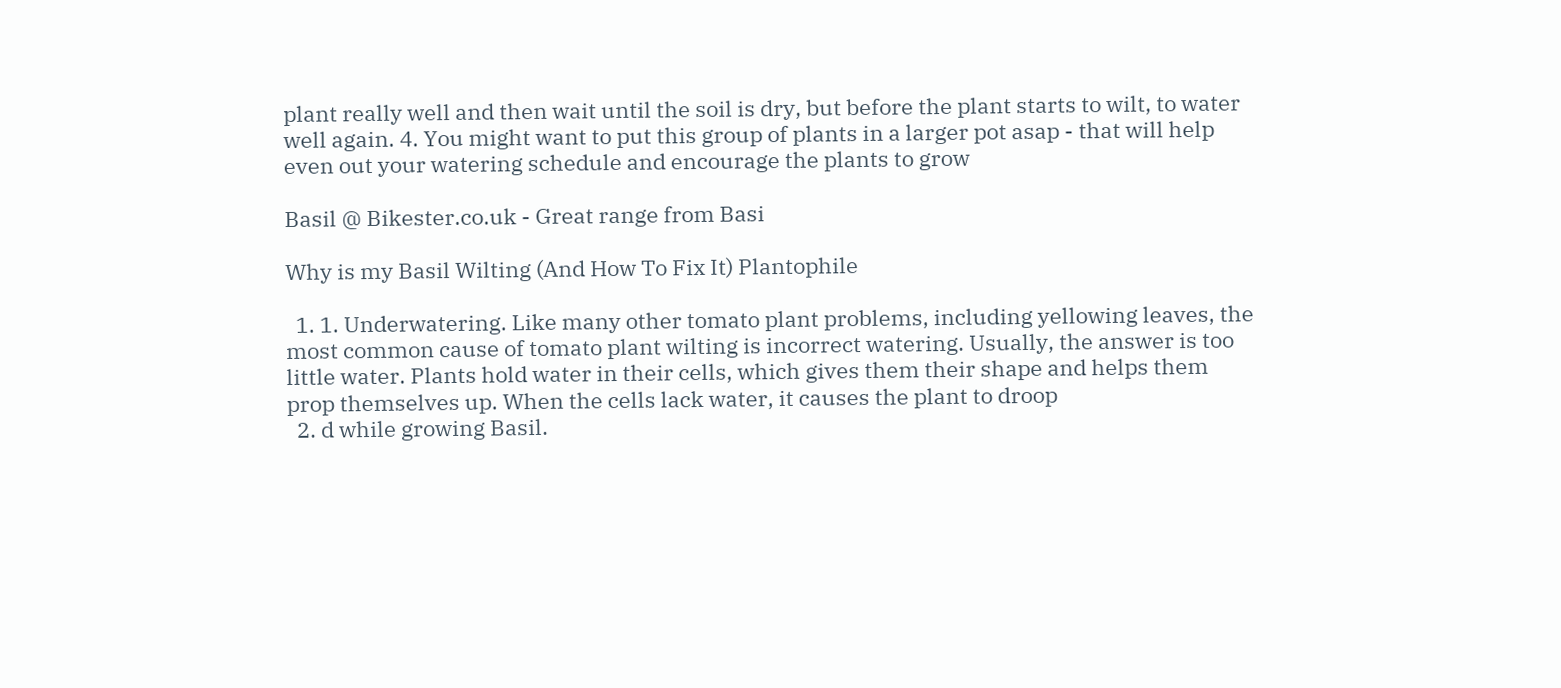plant really well and then wait until the soil is dry, but before the plant starts to wilt, to water well again. 4. You might want to put this group of plants in a larger pot asap - that will help even out your watering schedule and encourage the plants to grow

Basil @ Bikester.co.uk - Great range from Basi

Why is my Basil Wilting (And How To Fix It) Plantophile

  1. 1. Underwatering. Like many other tomato plant problems, including yellowing leaves, the most common cause of tomato plant wilting is incorrect watering. Usually, the answer is too little water. Plants hold water in their cells, which gives them their shape and helps them prop themselves up. When the cells lack water, it causes the plant to droop
  2. d while growing Basil.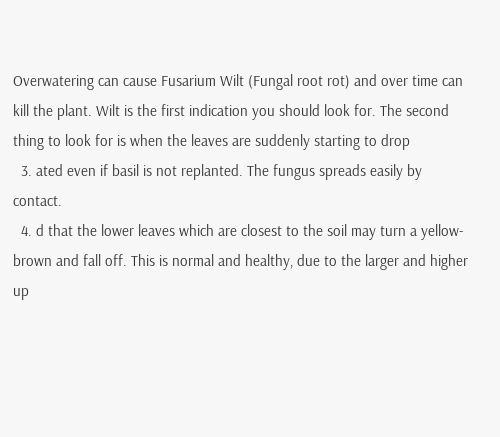Overwatering can cause Fusarium Wilt (Fungal root rot) and over time can kill the plant. Wilt is the first indication you should look for. The second thing to look for is when the leaves are suddenly starting to drop
  3. ated even if basil is not replanted. The fungus spreads easily by contact.
  4. d that the lower leaves which are closest to the soil may turn a yellow-brown and fall off. This is normal and healthy, due to the larger and higher up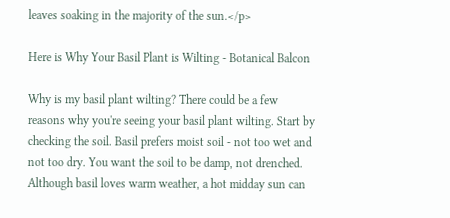leaves soaking in the majority of the sun.</p>

Here is Why Your Basil Plant is Wilting - Botanical Balcon

Why is my basil plant wilting? There could be a few reasons why you're seeing your basil plant wilting. Start by checking the soil. Basil prefers moist soil - not too wet and not too dry. You want the soil to be damp, not drenched. Although basil loves warm weather, a hot midday sun can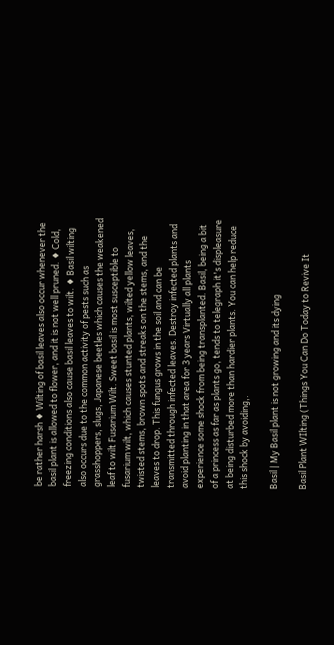be rather harsh ♦ Wilting of basil leaves also occur whenever the basil plant is allowed to flower, and it is not well pruned. ♦ Cold, freezing conditions also cause basil leaves to wilt. ♦ Basil wilting also occurs due to the common activity of pests such as grasshoppers, slugs, Japanese beetles which causes the weakened leaf to wilt Fusarium Wilt. Sweet basil is most susceptible to fusarium wilt, which causes stunted plants, wilted yellow leaves, twisted stems, brown spots and streaks on the stems, and the leaves to drop. This fungus grows in the soil and can be transmitted through infected leaves. Destroy infected plants and avoid planting in that area for 3 years Virtually all plants experience some shock from being transplanted. Basil, being a bit of a princess as far as plants go, tends to telegraph it's displeasure at being disturbed more than hardier plants. You can help reduce this shock by avoiding,.

Basil | My Basil plant is not growing and its dying

Basil Plant WIlting (Things You Can Do Today to Revive It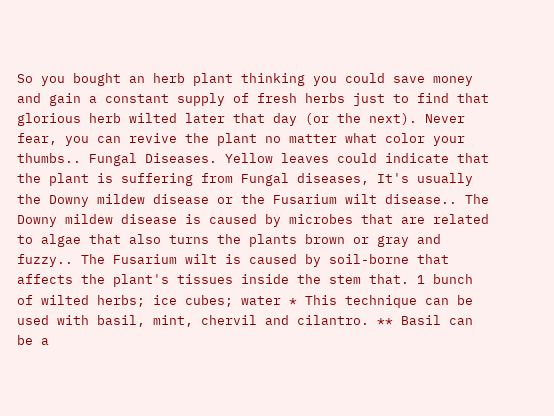So you bought an herb plant thinking you could save money and gain a constant supply of fresh herbs just to find that glorious herb wilted later that day (or the next). Never fear, you can revive the plant no matter what color your thumbs.. Fungal Diseases. Yellow leaves could indicate that the plant is suffering from Fungal diseases, It's usually the Downy mildew disease or the Fusarium wilt disease.. The Downy mildew disease is caused by microbes that are related to algae that also turns the plants brown or gray and fuzzy.. The Fusarium wilt is caused by soil-borne that affects the plant's tissues inside the stem that. 1 bunch of wilted herbs; ice cubes; water * This technique can be used with basil, mint, chervil and cilantro. ** Basil can be a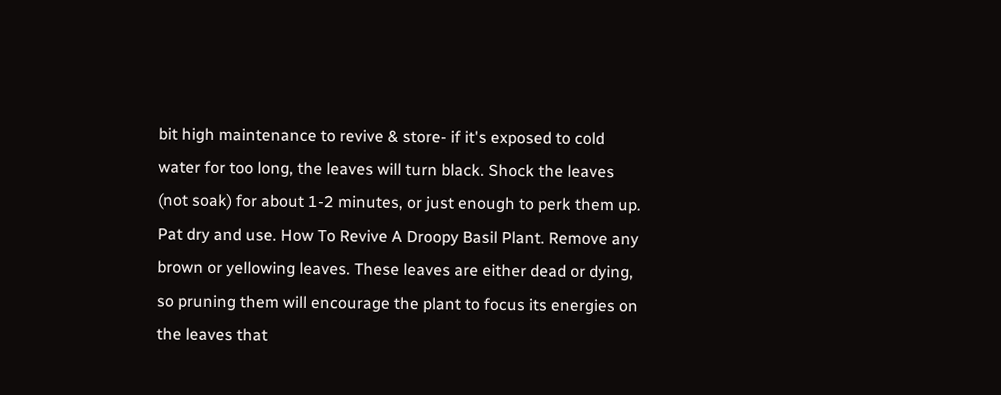bit high maintenance to revive & store- if it's exposed to cold water for too long, the leaves will turn black. Shock the leaves (not soak) for about 1-2 minutes, or just enough to perk them up. Pat dry and use. How To Revive A Droopy Basil Plant. Remove any brown or yellowing leaves. These leaves are either dead or dying, so pruning them will encourage the plant to focus its energies on the leaves that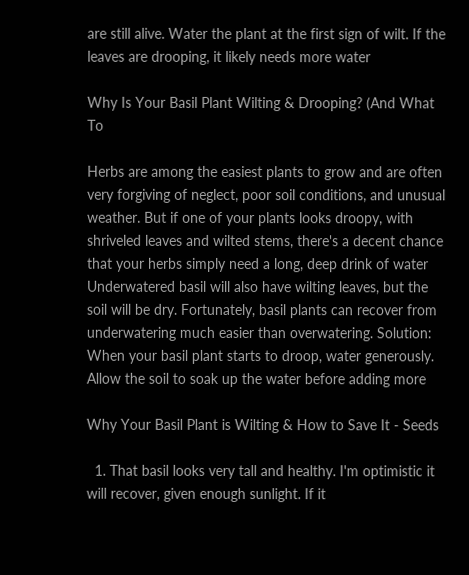are still alive. Water the plant at the first sign of wilt. If the leaves are drooping, it likely needs more water

Why Is Your Basil Plant Wilting & Drooping? (And What To

Herbs are among the easiest plants to grow and are often very forgiving of neglect, poor soil conditions, and unusual weather. But if one of your plants looks droopy, with shriveled leaves and wilted stems, there's a decent chance that your herbs simply need a long, deep drink of water Underwatered basil will also have wilting leaves, but the soil will be dry. Fortunately, basil plants can recover from underwatering much easier than overwatering. Solution: When your basil plant starts to droop, water generously. Allow the soil to soak up the water before adding more

Why Your Basil Plant is Wilting & How to Save It - Seeds

  1. That basil looks very tall and healthy. I'm optimistic it will recover, given enough sunlight. If it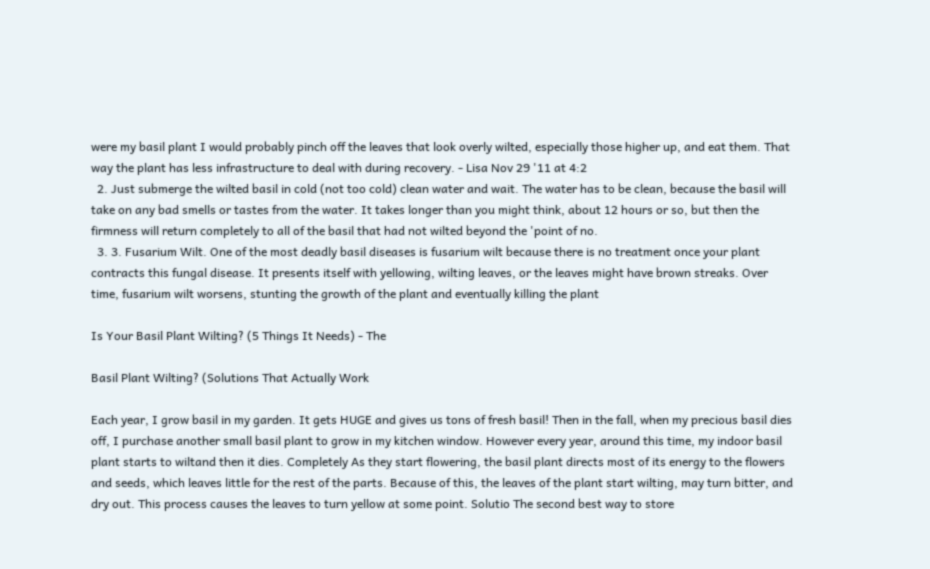were my basil plant I would probably pinch off the leaves that look overly wilted, especially those higher up, and eat them. That way the plant has less infrastructure to deal with during recovery. - Lisa Nov 29 '11 at 4:2
  2. Just submerge the wilted basil in cold (not too cold) clean water and wait. The water has to be clean, because the basil will take on any bad smells or tastes from the water. It takes longer than you might think, about 12 hours or so, but then the firmness will return completely to all of the basil that had not wilted beyond the 'point of no.
  3. 3. Fusarium Wilt. One of the most deadly basil diseases is fusarium wilt because there is no treatment once your plant contracts this fungal disease. It presents itself with yellowing, wilting leaves, or the leaves might have brown streaks. Over time, fusarium wilt worsens, stunting the growth of the plant and eventually killing the plant

Is Your Basil Plant Wilting? (5 Things It Needs) - The

Basil Plant Wilting? (Solutions That Actually Work

Each year, I grow basil in my garden. It gets HUGE and gives us tons of fresh basil! Then in the fall, when my precious basil dies off, I purchase another small basil plant to grow in my kitchen window. However every year, around this time, my indoor basil plant starts to wiltand then it dies. Completely As they start flowering, the basil plant directs most of its energy to the flowers and seeds, which leaves little for the rest of the parts. Because of this, the leaves of the plant start wilting, may turn bitter, and dry out. This process causes the leaves to turn yellow at some point. Solutio The second best way to store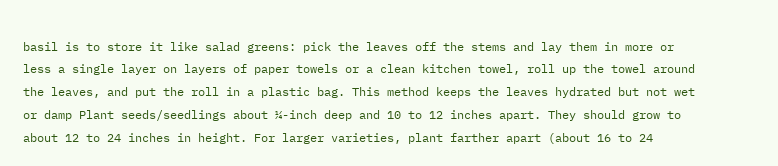basil is to store it like salad greens: pick the leaves off the stems and lay them in more or less a single layer on layers of paper towels or a clean kitchen towel, roll up the towel around the leaves, and put the roll in a plastic bag. This method keeps the leaves hydrated but not wet or damp Plant seeds/seedlings about ¼-inch deep and 10 to 12 inches apart. They should grow to about 12 to 24 inches in height. For larger varieties, plant farther apart (about 16 to 24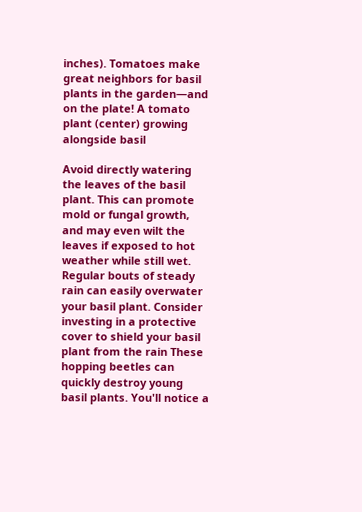inches). Tomatoes make great neighbors for basil plants in the garden—and on the plate! A tomato plant (center) growing alongside basil

Avoid directly watering the leaves of the basil plant. This can promote mold or fungal growth, and may even wilt the leaves if exposed to hot weather while still wet. Regular bouts of steady rain can easily overwater your basil plant. Consider investing in a protective cover to shield your basil plant from the rain These hopping beetles can quickly destroy young basil plants. You'll notice a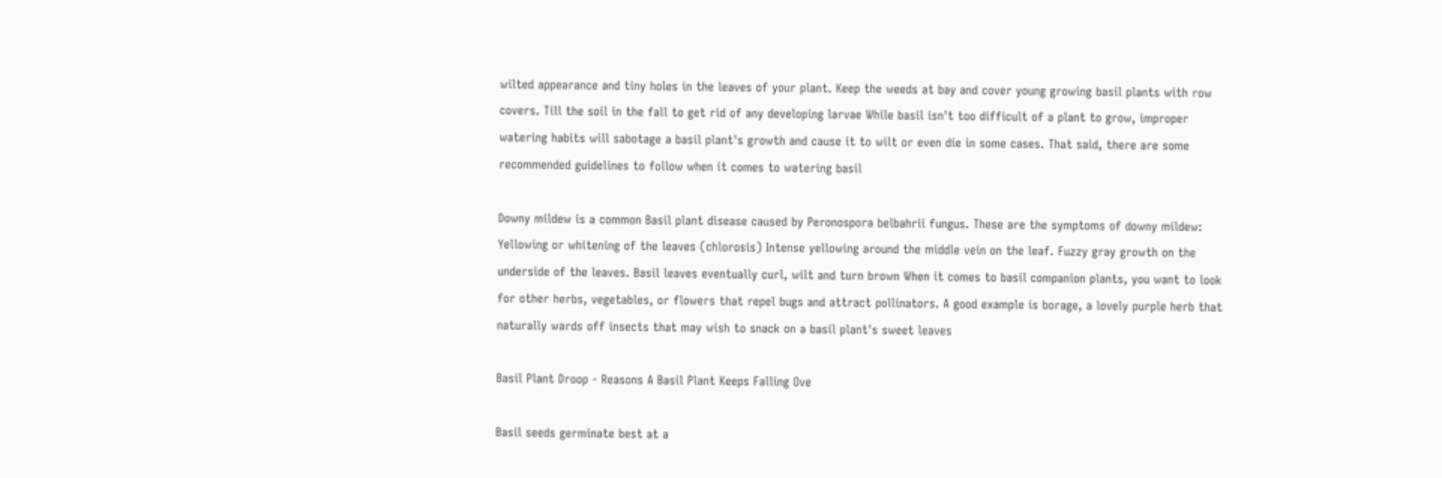wilted appearance and tiny holes in the leaves of your plant. Keep the weeds at bay and cover young growing basil plants with row covers. Till the soil in the fall to get rid of any developing larvae While basil isn't too difficult of a plant to grow, improper watering habits will sabotage a basil plant's growth and cause it to wilt or even die in some cases. That said, there are some recommended guidelines to follow when it comes to watering basil

Downy mildew is a common Basil plant disease caused by Peronospora belbahrii fungus. These are the symptoms of downy mildew: Yellowing or whitening of the leaves (chlorosis) Intense yellowing around the middle vein on the leaf. Fuzzy gray growth on the underside of the leaves. Basil leaves eventually curl, wilt and turn brown When it comes to basil companion plants, you want to look for other herbs, vegetables, or flowers that repel bugs and attract pollinators. A good example is borage, a lovely purple herb that naturally wards off insects that may wish to snack on a basil plant's sweet leaves

Basil Plant Droop - Reasons A Basil Plant Keeps Falling Ove

Basil seeds germinate best at a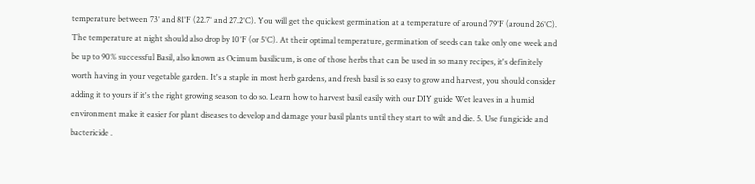temperature between 73° and 81°F (22.7° and 27.2°C). You will get the quickest germination at a temperature of around 79°F (around 26°C). The temperature at night should also drop by 10°F (or 5°C). At their optimal temperature, germination of seeds can take only one week and be up to 90% successful Basil, also known as Ocimum basilicum, is one of those herbs that can be used in so many recipes, it's definitely worth having in your vegetable garden. It's a staple in most herb gardens, and fresh basil is so easy to grow and harvest, you should consider adding it to yours if it's the right growing season to do so. Learn how to harvest basil easily with our DIY guide Wet leaves in a humid environment make it easier for plant diseases to develop and damage your basil plants until they start to wilt and die. 5. Use fungicide and bactericide .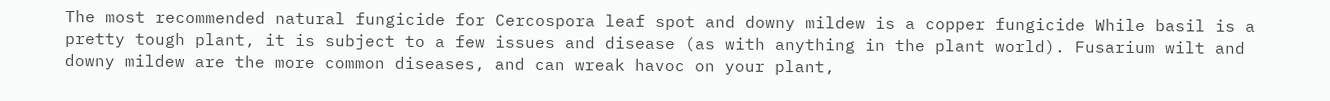The most recommended natural fungicide for Cercospora leaf spot and downy mildew is a copper fungicide While basil is a pretty tough plant, it is subject to a few issues and disease (as with anything in the plant world). Fusarium wilt and downy mildew are the more common diseases, and can wreak havoc on your plant,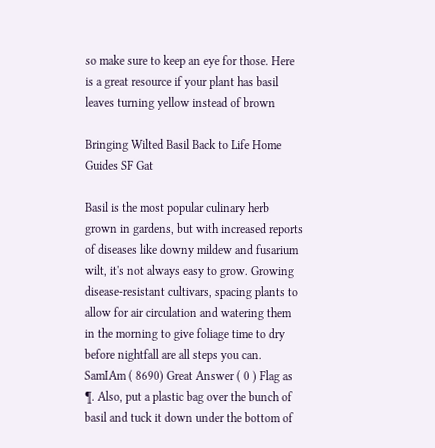so make sure to keep an eye for those. Here is a great resource if your plant has basil leaves turning yellow instead of brown

Bringing Wilted Basil Back to Life Home Guides SF Gat

Basil is the most popular culinary herb grown in gardens, but with increased reports of diseases like downy mildew and fusarium wilt, it's not always easy to grow. Growing disease-resistant cultivars, spacing plants to allow for air circulation and watering them in the morning to give foliage time to dry before nightfall are all steps you can. SamIAm ( 8690) Great Answer ( 0 ) Flag as ¶. Also, put a plastic bag over the bunch of basil and tuck it down under the bottom of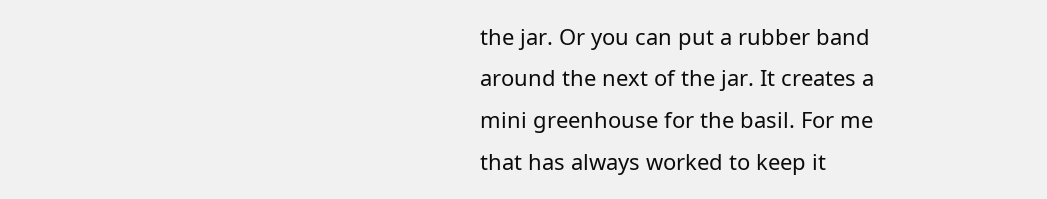the jar. Or you can put a rubber band around the next of the jar. It creates a mini greenhouse for the basil. For me that has always worked to keep it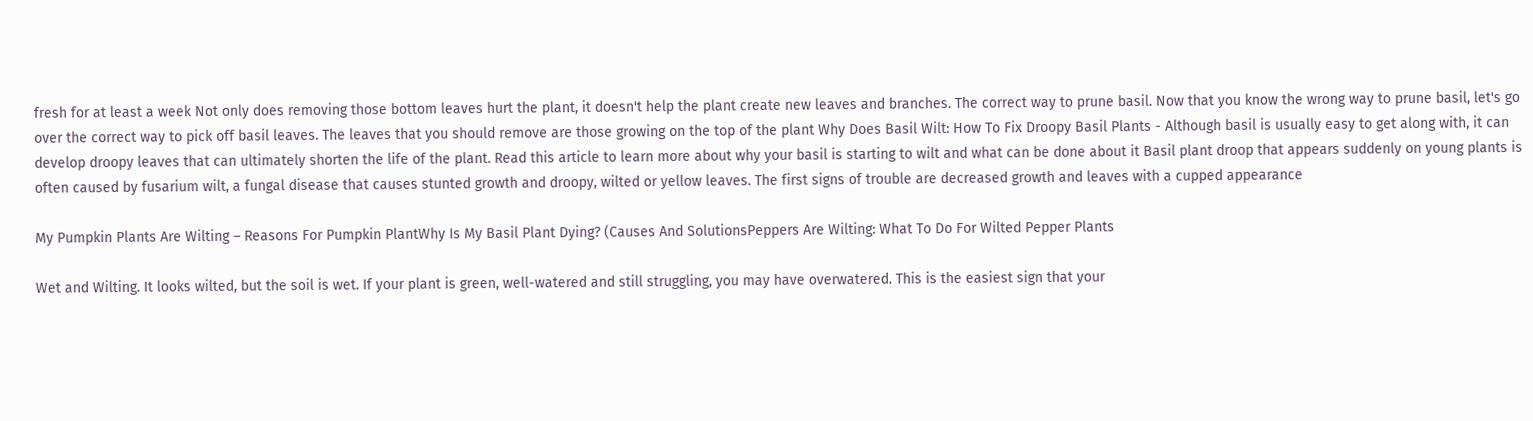fresh for at least a week Not only does removing those bottom leaves hurt the plant, it doesn't help the plant create new leaves and branches. The correct way to prune basil. Now that you know the wrong way to prune basil, let's go over the correct way to pick off basil leaves. The leaves that you should remove are those growing on the top of the plant Why Does Basil Wilt: How To Fix Droopy Basil Plants - Although basil is usually easy to get along with, it can develop droopy leaves that can ultimately shorten the life of the plant. Read this article to learn more about why your basil is starting to wilt and what can be done about it Basil plant droop that appears suddenly on young plants is often caused by fusarium wilt, a fungal disease that causes stunted growth and droopy, wilted or yellow leaves. The first signs of trouble are decreased growth and leaves with a cupped appearance

My Pumpkin Plants Are Wilting – Reasons For Pumpkin PlantWhy Is My Basil Plant Dying? (Causes And SolutionsPeppers Are Wilting: What To Do For Wilted Pepper Plants

Wet and Wilting. It looks wilted, but the soil is wet. If your plant is green, well-watered and still struggling, you may have overwatered. This is the easiest sign that your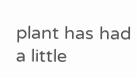plant has had a little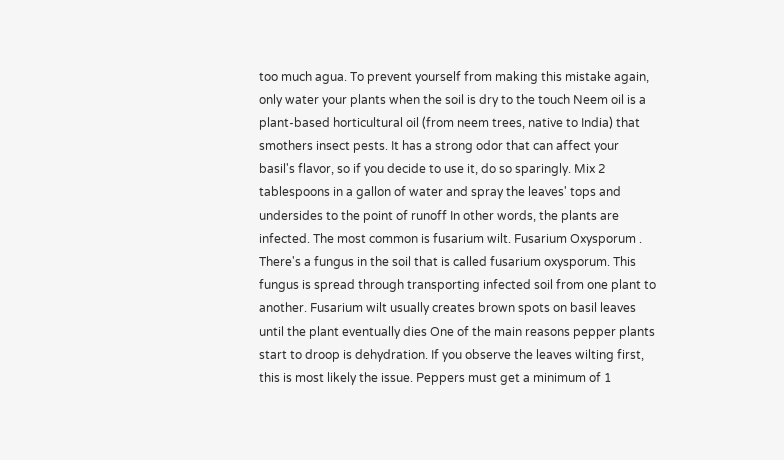too much agua. To prevent yourself from making this mistake again, only water your plants when the soil is dry to the touch Neem oil is a plant-based horticultural oil (from neem trees, native to India) that smothers insect pests. It has a strong odor that can affect your basil's flavor, so if you decide to use it, do so sparingly. Mix 2 tablespoons in a gallon of water and spray the leaves' tops and undersides to the point of runoff In other words, the plants are infected. The most common is fusarium wilt. Fusarium Oxysporum . There's a fungus in the soil that is called fusarium oxysporum. This fungus is spread through transporting infected soil from one plant to another. Fusarium wilt usually creates brown spots on basil leaves until the plant eventually dies One of the main reasons pepper plants start to droop is dehydration. If you observe the leaves wilting first, this is most likely the issue. Peppers must get a minimum of 1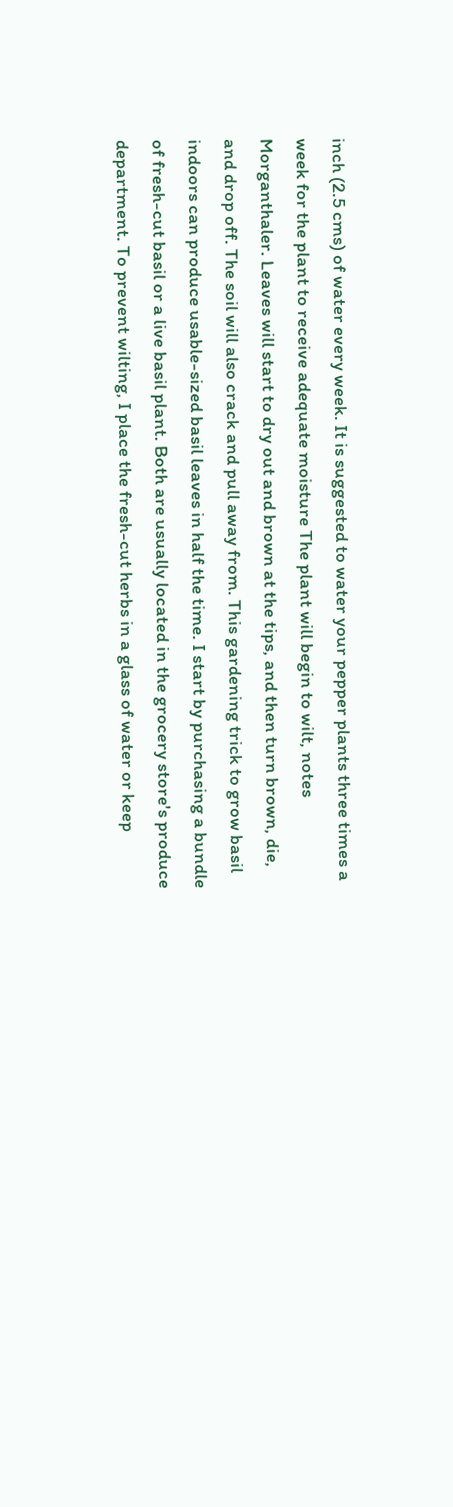inch (2.5 cms) of water every week. It is suggested to water your pepper plants three times a week for the plant to receive adequate moisture The plant will begin to wilt, notes Morganthaler. Leaves will start to dry out and brown at the tips, and then turn brown, die, and drop off. The soil will also crack and pull away from. This gardening trick to grow basil indoors can produce usable-sized basil leaves in half the time. I start by purchasing a bundle of fresh-cut basil or a live basil plant. Both are usually located in the grocery store's produce department. To prevent wilting, I place the fresh-cut herbs in a glass of water or keep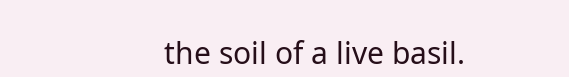the soil of a live basil.